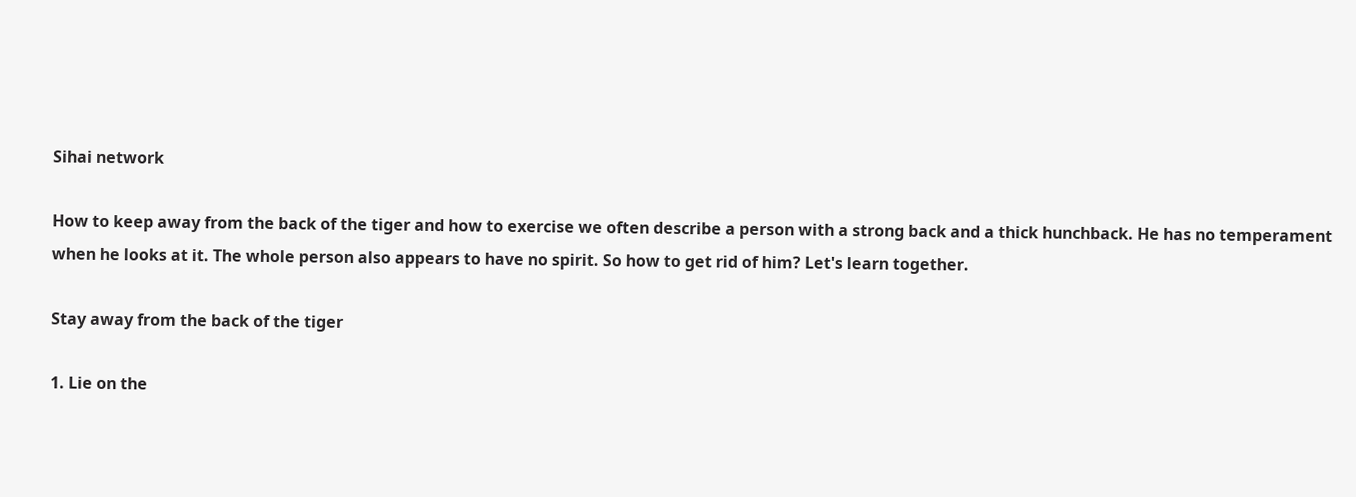Sihai network

How to keep away from the back of the tiger and how to exercise we often describe a person with a strong back and a thick hunchback. He has no temperament when he looks at it. The whole person also appears to have no spirit. So how to get rid of him? Let's learn together.

Stay away from the back of the tiger

1. Lie on the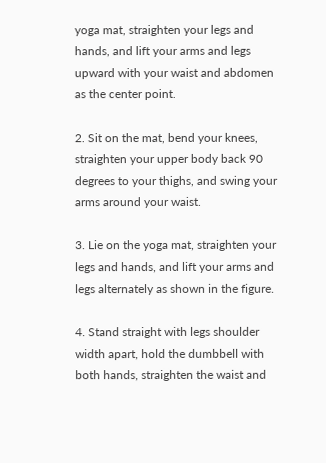yoga mat, straighten your legs and hands, and lift your arms and legs upward with your waist and abdomen as the center point.

2. Sit on the mat, bend your knees, straighten your upper body back 90 degrees to your thighs, and swing your arms around your waist.

3. Lie on the yoga mat, straighten your legs and hands, and lift your arms and legs alternately as shown in the figure.

4. Stand straight with legs shoulder width apart, hold the dumbbell with both hands, straighten the waist and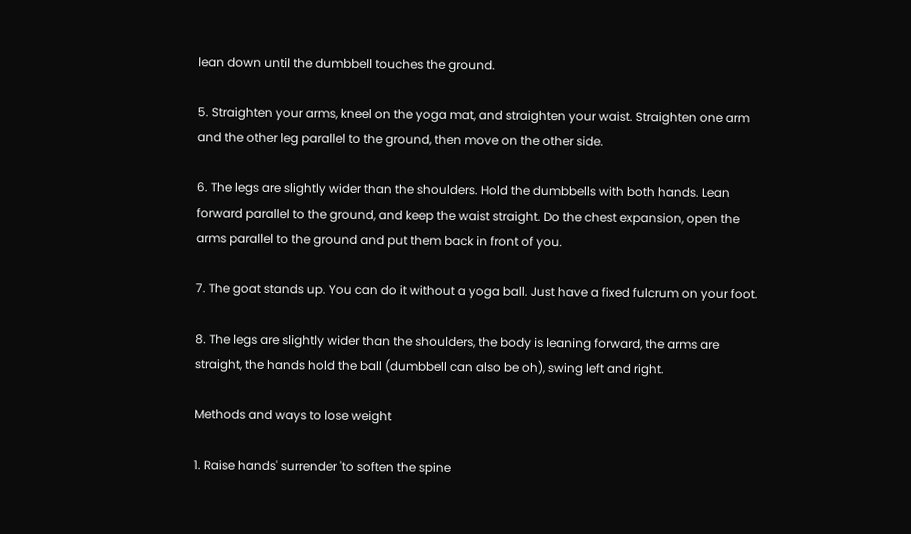lean down until the dumbbell touches the ground.

5. Straighten your arms, kneel on the yoga mat, and straighten your waist. Straighten one arm and the other leg parallel to the ground, then move on the other side.

6. The legs are slightly wider than the shoulders. Hold the dumbbells with both hands. Lean forward parallel to the ground, and keep the waist straight. Do the chest expansion, open the arms parallel to the ground and put them back in front of you.

7. The goat stands up. You can do it without a yoga ball. Just have a fixed fulcrum on your foot.

8. The legs are slightly wider than the shoulders, the body is leaning forward, the arms are straight, the hands hold the ball (dumbbell can also be oh), swing left and right.

Methods and ways to lose weight

1. Raise hands' surrender 'to soften the spine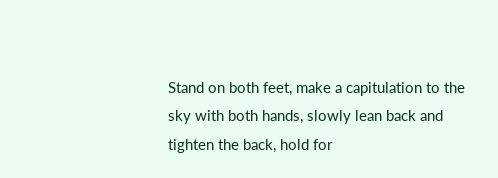Stand on both feet, make a capitulation to the sky with both hands, slowly lean back and tighten the back, hold for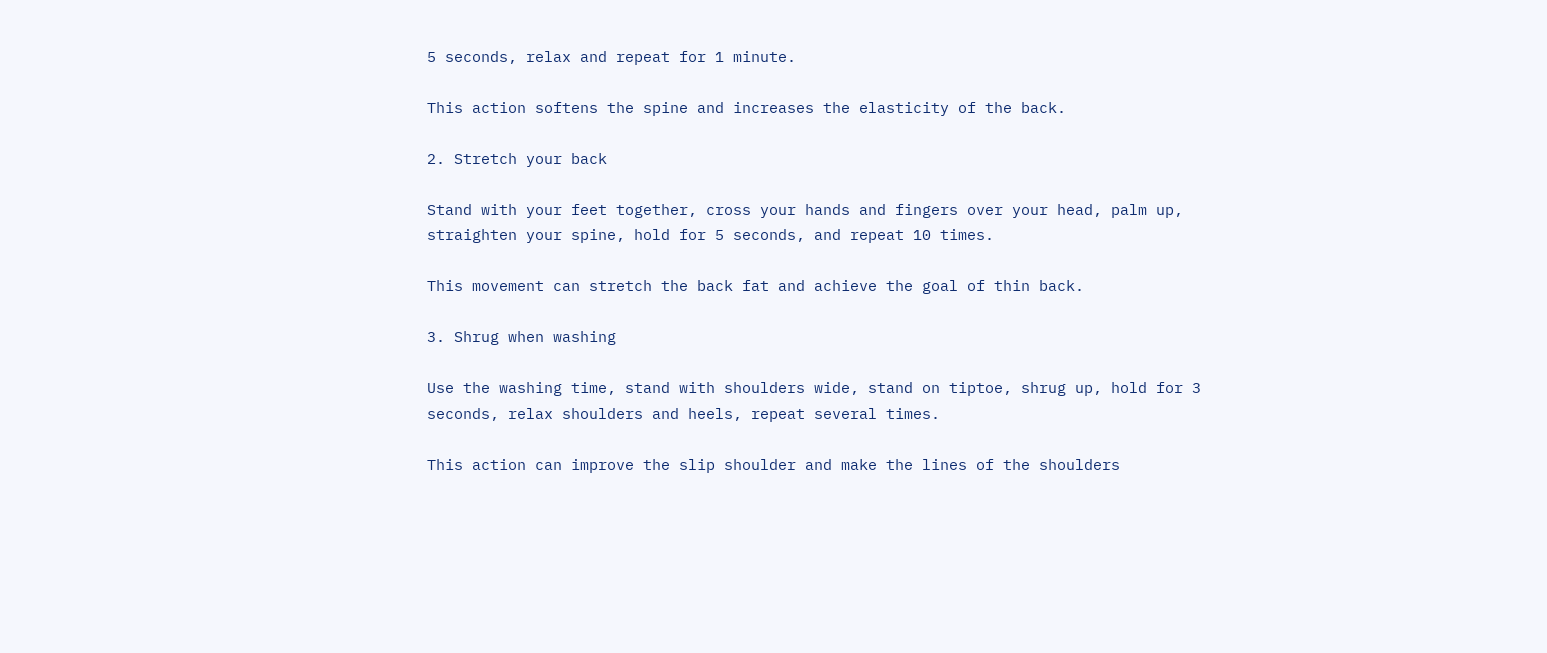5 seconds, relax and repeat for 1 minute.

This action softens the spine and increases the elasticity of the back.

2. Stretch your back

Stand with your feet together, cross your hands and fingers over your head, palm up, straighten your spine, hold for 5 seconds, and repeat 10 times.

This movement can stretch the back fat and achieve the goal of thin back.

3. Shrug when washing

Use the washing time, stand with shoulders wide, stand on tiptoe, shrug up, hold for 3 seconds, relax shoulders and heels, repeat several times.

This action can improve the slip shoulder and make the lines of the shoulders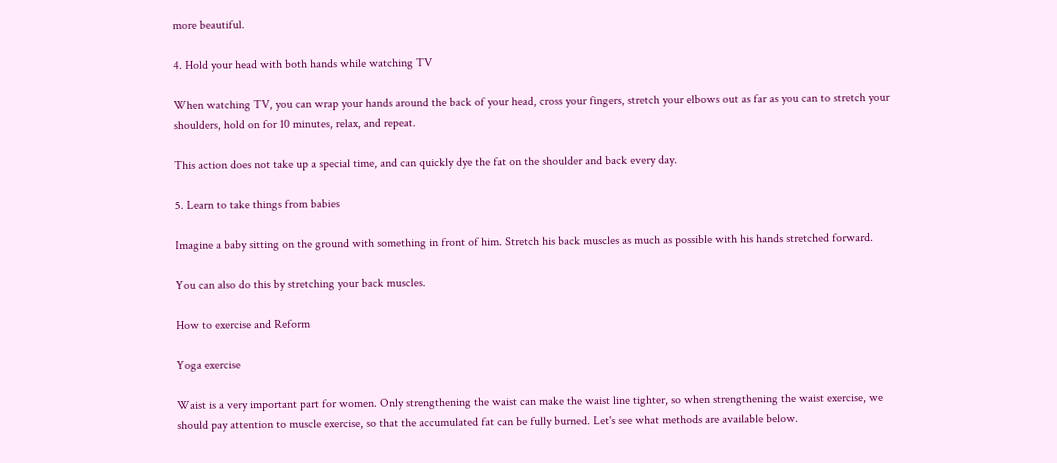more beautiful.

4. Hold your head with both hands while watching TV

When watching TV, you can wrap your hands around the back of your head, cross your fingers, stretch your elbows out as far as you can to stretch your shoulders, hold on for 10 minutes, relax, and repeat.

This action does not take up a special time, and can quickly dye the fat on the shoulder and back every day.

5. Learn to take things from babies

Imagine a baby sitting on the ground with something in front of him. Stretch his back muscles as much as possible with his hands stretched forward.

You can also do this by stretching your back muscles.

How to exercise and Reform

Yoga exercise

Waist is a very important part for women. Only strengthening the waist can make the waist line tighter, so when strengthening the waist exercise, we should pay attention to muscle exercise, so that the accumulated fat can be fully burned. Let's see what methods are available below.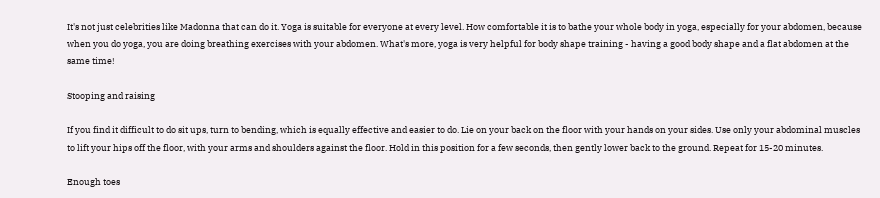It's not just celebrities like Madonna that can do it. Yoga is suitable for everyone at every level. How comfortable it is to bathe your whole body in yoga, especially for your abdomen, because when you do yoga, you are doing breathing exercises with your abdomen. What's more, yoga is very helpful for body shape training - having a good body shape and a flat abdomen at the same time!

Stooping and raising

If you find it difficult to do sit ups, turn to bending, which is equally effective and easier to do. Lie on your back on the floor with your hands on your sides. Use only your abdominal muscles to lift your hips off the floor, with your arms and shoulders against the floor. Hold in this position for a few seconds, then gently lower back to the ground. Repeat for 15-20 minutes.

Enough toes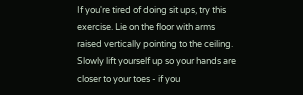If you're tired of doing sit ups, try this exercise. Lie on the floor with arms raised vertically pointing to the ceiling. Slowly lift yourself up so your hands are closer to your toes - if you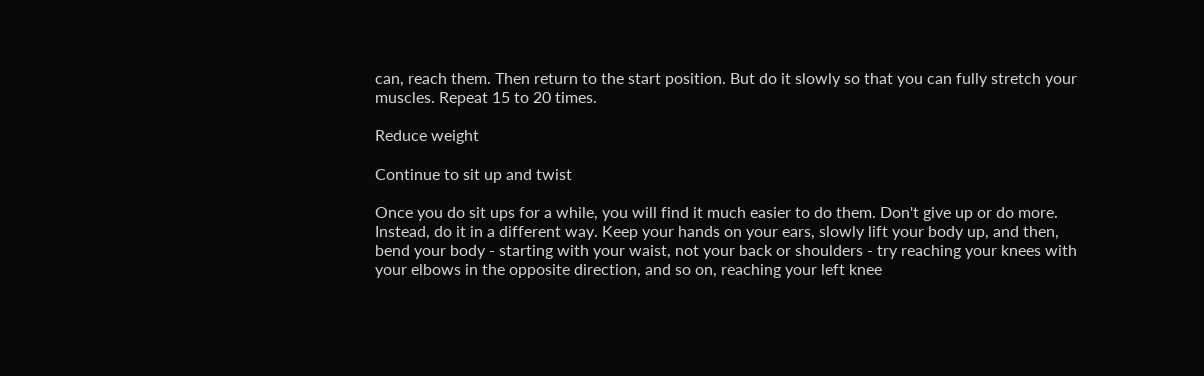can, reach them. Then return to the start position. But do it slowly so that you can fully stretch your muscles. Repeat 15 to 20 times.

Reduce weight

Continue to sit up and twist

Once you do sit ups for a while, you will find it much easier to do them. Don't give up or do more. Instead, do it in a different way. Keep your hands on your ears, slowly lift your body up, and then, bend your body - starting with your waist, not your back or shoulders - try reaching your knees with your elbows in the opposite direction, and so on, reaching your left knee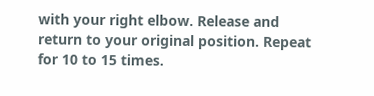with your right elbow. Release and return to your original position. Repeat for 10 to 15 times.